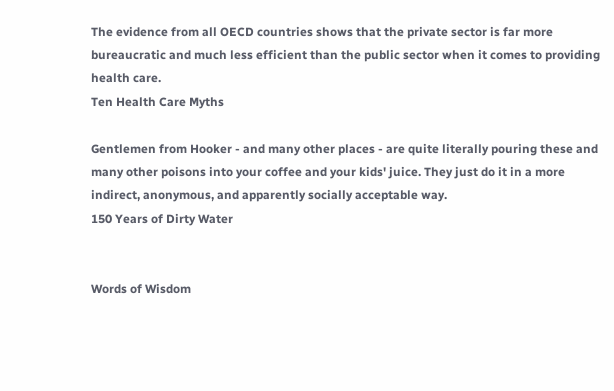The evidence from all OECD countries shows that the private sector is far more bureaucratic and much less efficient than the public sector when it comes to providing health care.
Ten Health Care Myths

Gentlemen from Hooker - and many other places - are quite literally pouring these and many other poisons into your coffee and your kids' juice. They just do it in a more indirect, anonymous, and apparently socially acceptable way.
150 Years of Dirty Water


Words of Wisdom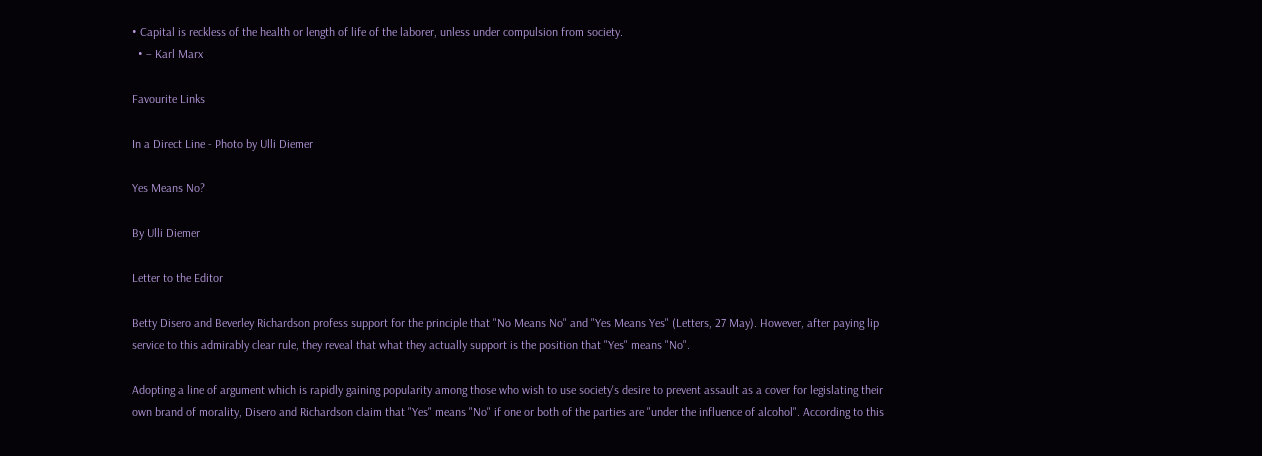• Capital is reckless of the health or length of life of the laborer, unless under compulsion from society.
  • – Karl Marx

Favourite Links

In a Direct Line - Photo by Ulli Diemer

Yes Means No?

By Ulli Diemer

Letter to the Editor

Betty Disero and Beverley Richardson profess support for the principle that "No Means No" and "Yes Means Yes" (Letters, 27 May). However, after paying lip service to this admirably clear rule, they reveal that what they actually support is the position that "Yes" means "No".

Adopting a line of argument which is rapidly gaining popularity among those who wish to use society's desire to prevent assault as a cover for legislating their own brand of morality, Disero and Richardson claim that "Yes" means "No" if one or both of the parties are "under the influence of alcohol". According to this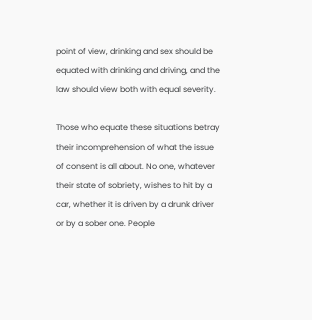point of view, drinking and sex should be equated with drinking and driving, and the law should view both with equal severity.

Those who equate these situations betray their incomprehension of what the issue of consent is all about. No one, whatever their state of sobriety, wishes to hit by a car, whether it is driven by a drunk driver or by a sober one. People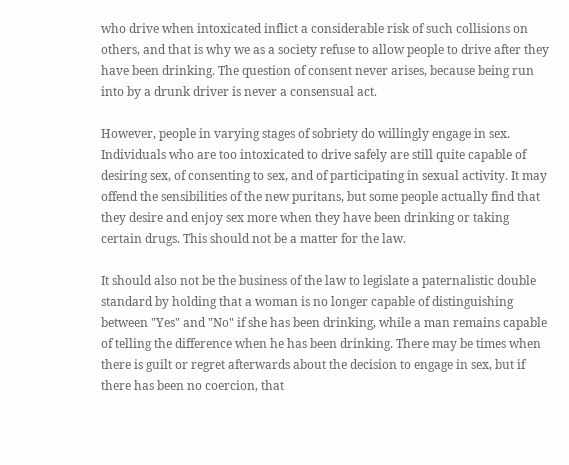who drive when intoxicated inflict a considerable risk of such collisions on others, and that is why we as a society refuse to allow people to drive after they have been drinking. The question of consent never arises, because being run into by a drunk driver is never a consensual act.

However, people in varying stages of sobriety do willingly engage in sex. Individuals who are too intoxicated to drive safely are still quite capable of desiring sex, of consenting to sex, and of participating in sexual activity. It may offend the sensibilities of the new puritans, but some people actually find that they desire and enjoy sex more when they have been drinking or taking certain drugs. This should not be a matter for the law.

It should also not be the business of the law to legislate a paternalistic double standard by holding that a woman is no longer capable of distinguishing between "Yes" and "No" if she has been drinking, while a man remains capable of telling the difference when he has been drinking. There may be times when there is guilt or regret afterwards about the decision to engage in sex, but if there has been no coercion, that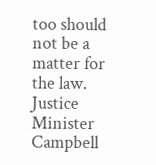too should not be a matter for the law. Justice Minister Campbell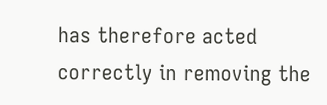has therefore acted correctly in removing the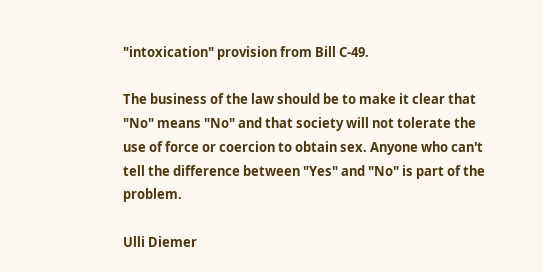"intoxication" provision from Bill C-49.

The business of the law should be to make it clear that "No" means "No" and that society will not tolerate the use of force or coercion to obtain sex. Anyone who can't tell the difference between "Yes" and "No" is part of the problem.

Ulli Diemer